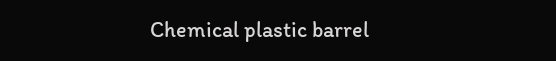Chemical plastic barrel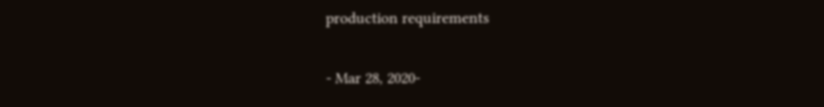production requirements

- Mar 28, 2020-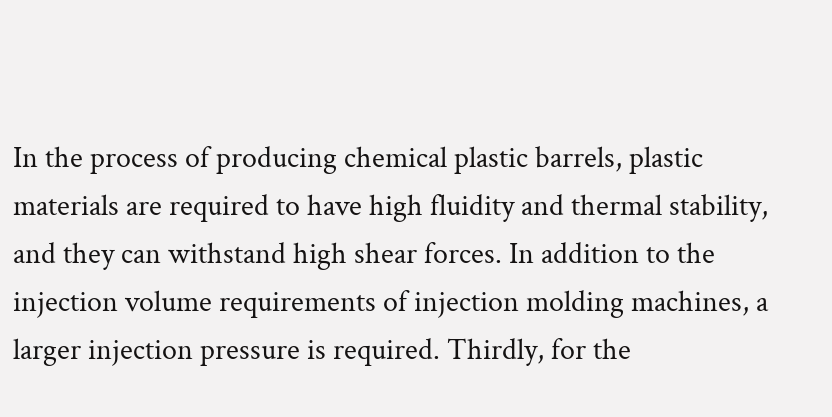In the process of producing chemical plastic barrels, plastic materials are required to have high fluidity and thermal stability, and they can withstand high shear forces. In addition to the injection volume requirements of injection molding machines, a larger injection pressure is required. Thirdly, for the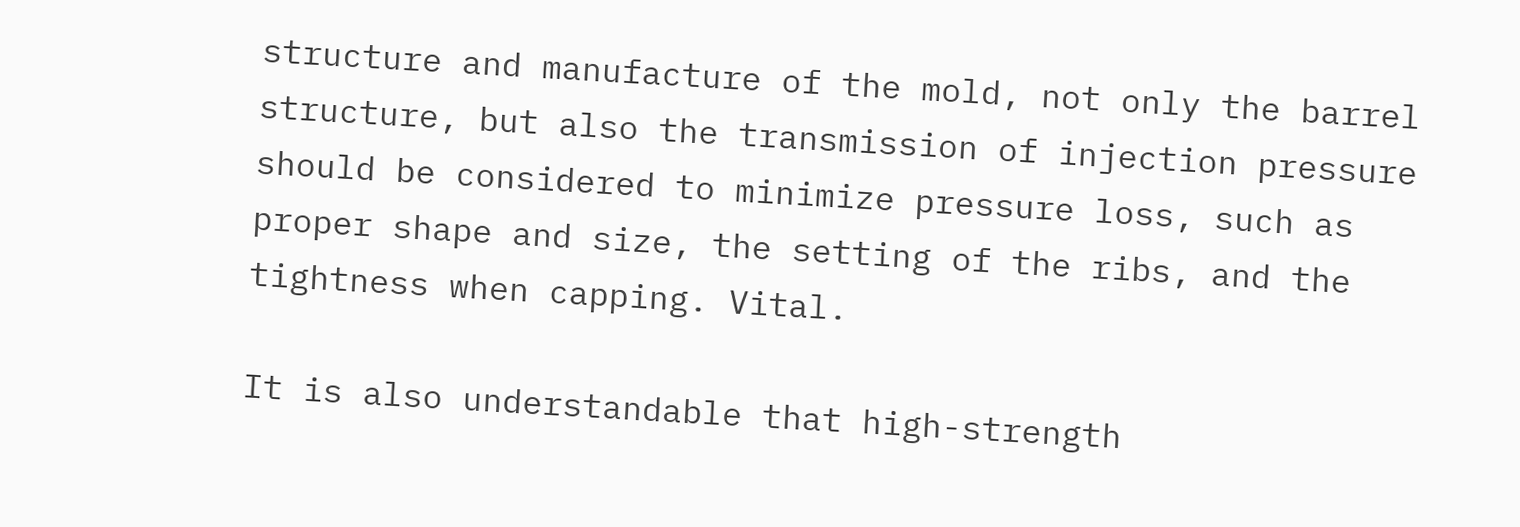structure and manufacture of the mold, not only the barrel structure, but also the transmission of injection pressure should be considered to minimize pressure loss, such as proper shape and size, the setting of the ribs, and the tightness when capping. Vital.

It is also understandable that high-strength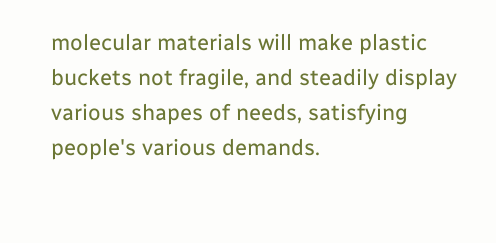molecular materials will make plastic buckets not fragile, and steadily display various shapes of needs, satisfying people's various demands.